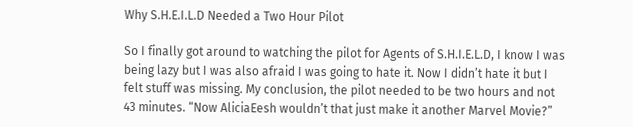Why S.H.E.I.L.D Needed a Two Hour Pilot

So I finally got around to watching the pilot for Agents of S.H.I.E.L.D, I know I was being lazy but I was also afraid I was going to hate it. Now I didn’t hate it but I felt stuff was missing. My conclusion, the pilot needed to be two hours and not 43 minutes. “Now AliciaEesh wouldn’t that just make it another Marvel Movie?”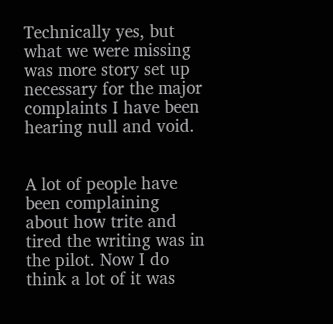Technically yes, but what we were missing was more story set up necessary for the major complaints I have been hearing null and void.


A lot of people have been complaining about how trite and tired the writing was in the pilot. Now I do think a lot of it was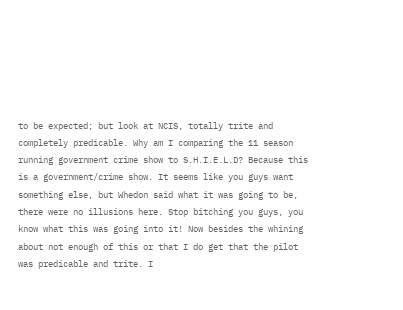to be expected; but look at NCIS, totally trite and completely predicable. Why am I comparing the 11 season running government crime show to S.H.I.E.L.D? Because this is a government/crime show. It seems like you guys want something else, but Whedon said what it was going to be, there were no illusions here. Stop bitching you guys, you know what this was going into it! Now besides the whining about not enough of this or that I do get that the pilot was predicable and trite. I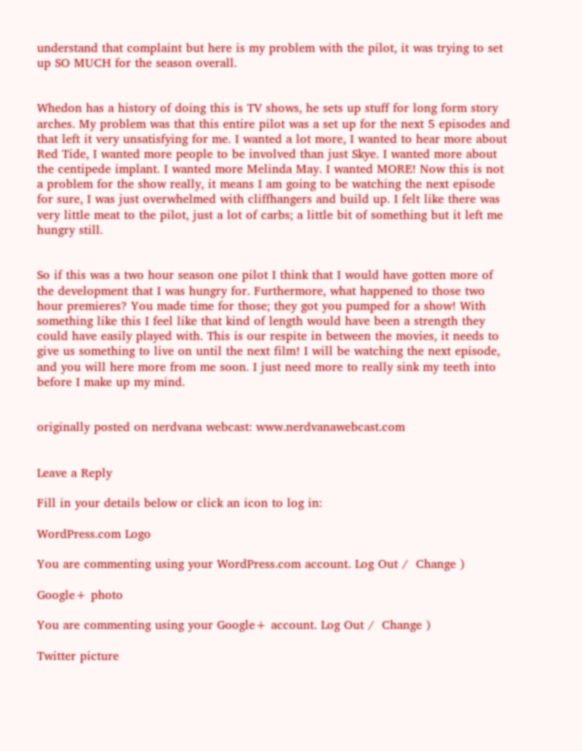understand that complaint but here is my problem with the pilot, it was trying to set up SO MUCH for the season overall.


Whedon has a history of doing this is TV shows, he sets up stuff for long form story arches. My problem was that this entire pilot was a set up for the next 5 episodes and that left it very unsatisfying for me. I wanted a lot more, I wanted to hear more about Red Tide, I wanted more people to be involved than just Skye. I wanted more about the centipede implant. I wanted more Melinda May. I wanted MORE! Now this is not a problem for the show really, it means I am going to be watching the next episode for sure, I was just overwhelmed with cliffhangers and build up. I felt like there was very little meat to the pilot, just a lot of carbs; a little bit of something but it left me hungry still.


So if this was a two hour season one pilot I think that I would have gotten more of the development that I was hungry for. Furthermore, what happened to those two hour premieres? You made time for those; they got you pumped for a show! With something like this I feel like that kind of length would have been a strength they could have easily played with. This is our respite in between the movies, it needs to give us something to live on until the next film! I will be watching the next episode, and you will here more from me soon. I just need more to really sink my teeth into before I make up my mind.


originally posted on nerdvana webcast: www.nerdvanawebcast.com


Leave a Reply

Fill in your details below or click an icon to log in:

WordPress.com Logo

You are commenting using your WordPress.com account. Log Out /  Change )

Google+ photo

You are commenting using your Google+ account. Log Out /  Change )

Twitter picture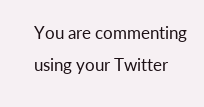You are commenting using your Twitter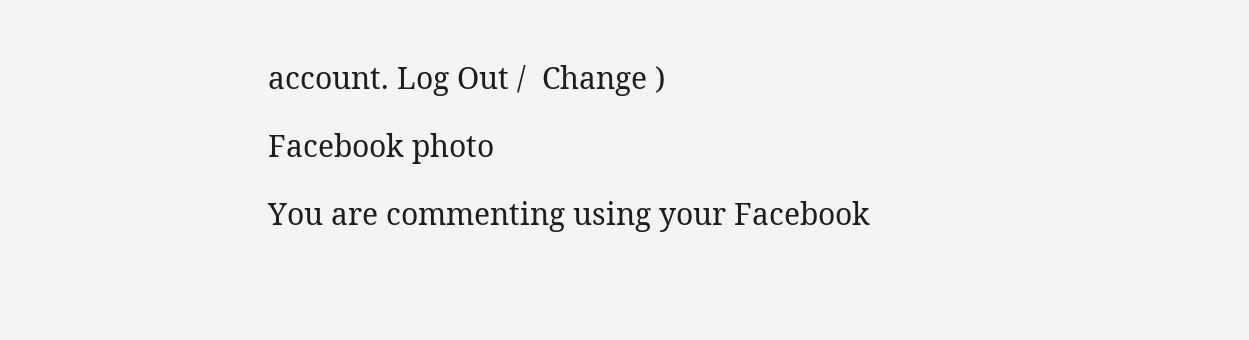account. Log Out /  Change )

Facebook photo

You are commenting using your Facebook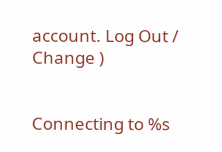account. Log Out /  Change )


Connecting to %s